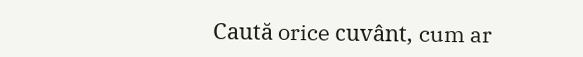Caută orice cuvânt, cum ar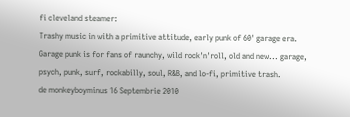fi cleveland steamer:
Trashy music in with a primitive attitude, early punk of 60' garage era.
Garage punk is for fans of raunchy, wild rock'n'roll, old and new... garage, psych, punk, surf, rockabilly, soul, R&B, and lo-fi, primitive trash.
de monkeyboyminus 16 Septembrie 2010